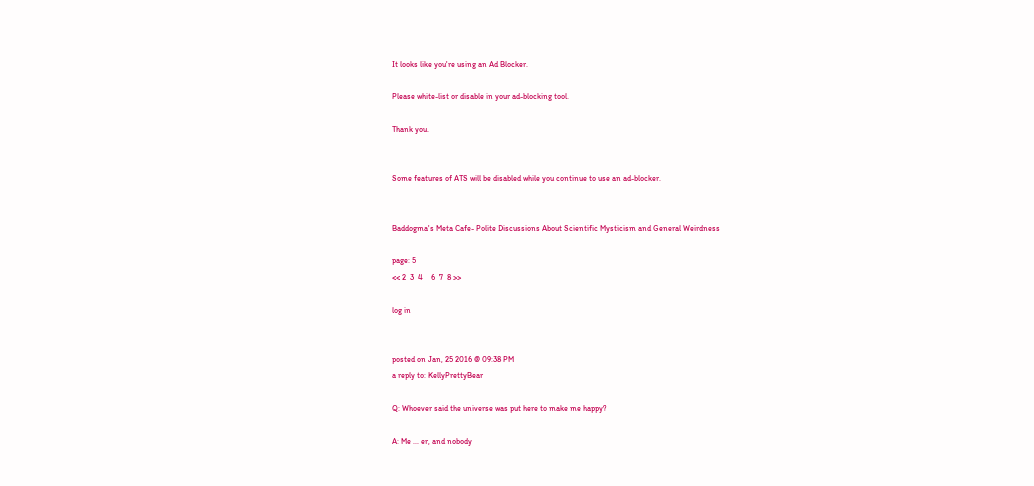It looks like you're using an Ad Blocker.

Please white-list or disable in your ad-blocking tool.

Thank you.


Some features of ATS will be disabled while you continue to use an ad-blocker.


Baddogma's Meta Cafe- Polite Discussions About Scientific Mysticism and General Weirdness

page: 5
<< 2  3  4    6  7  8 >>

log in


posted on Jan, 25 2016 @ 09:38 PM
a reply to: KellyPrettyBear

Q: Whoever said the universe was put here to make me happy?

A: Me ... er, and nobody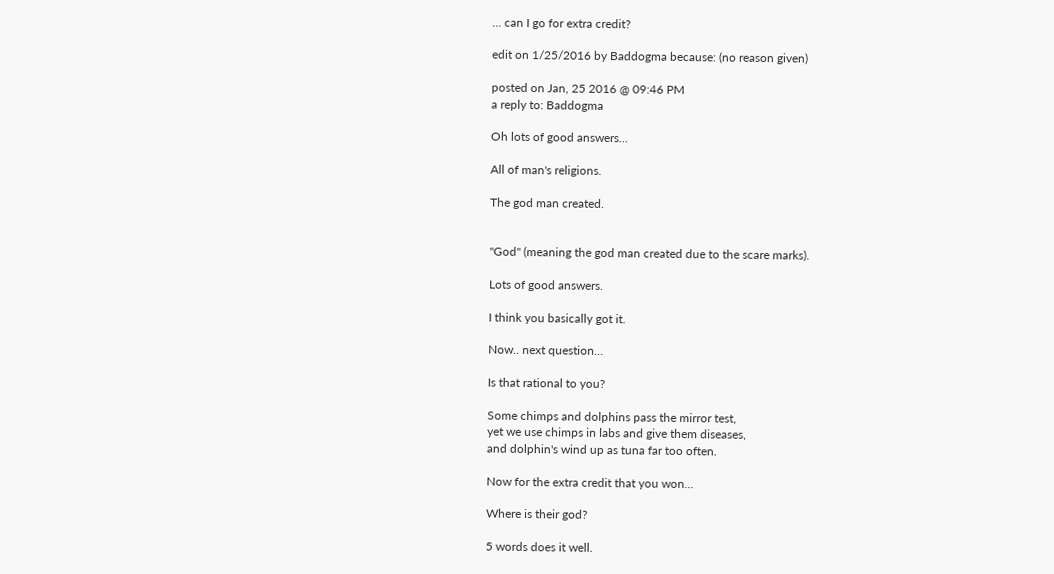... can I go for extra credit?

edit on 1/25/2016 by Baddogma because: (no reason given)

posted on Jan, 25 2016 @ 09:46 PM
a reply to: Baddogma

Oh lots of good answers...

All of man's religions.

The god man created.


"God" (meaning the god man created due to the scare marks).

Lots of good answers.

I think you basically got it.

Now.. next question...

Is that rational to you?

Some chimps and dolphins pass the mirror test,
yet we use chimps in labs and give them diseases,
and dolphin's wind up as tuna far too often.

Now for the extra credit that you won...

Where is their god?

5 words does it well.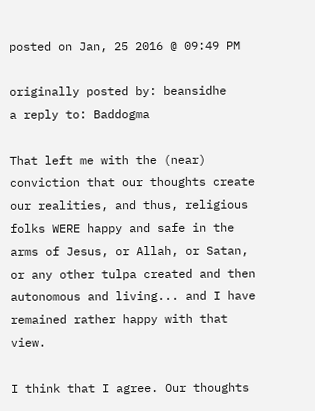posted on Jan, 25 2016 @ 09:49 PM

originally posted by: beansidhe
a reply to: Baddogma

That left me with the (near) conviction that our thoughts create our realities, and thus, religious folks WERE happy and safe in the arms of Jesus, or Allah, or Satan, or any other tulpa created and then autonomous and living... and I have remained rather happy with that view.

I think that I agree. Our thoughts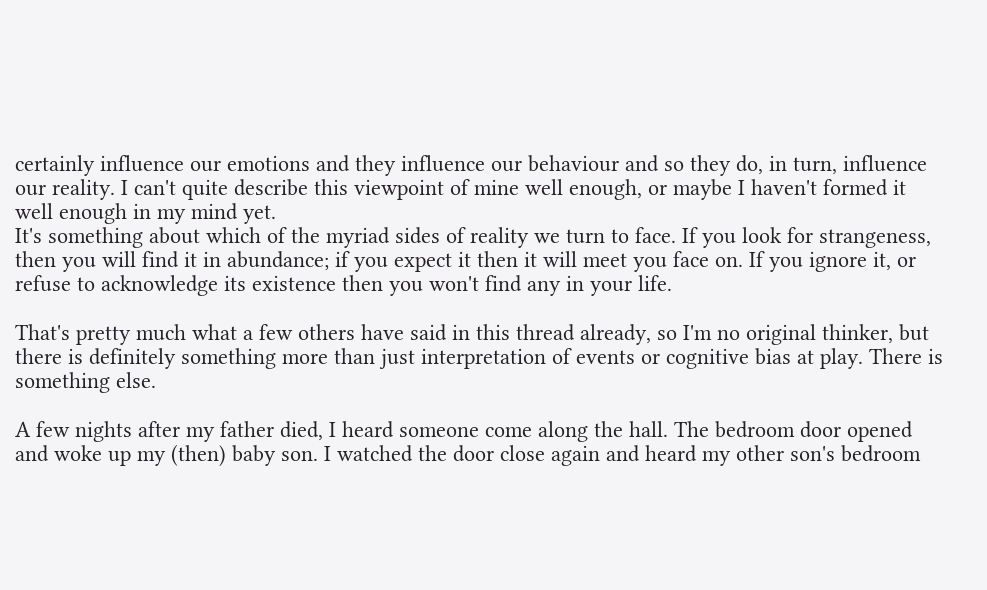certainly influence our emotions and they influence our behaviour and so they do, in turn, influence our reality. I can't quite describe this viewpoint of mine well enough, or maybe I haven't formed it well enough in my mind yet.
It's something about which of the myriad sides of reality we turn to face. If you look for strangeness, then you will find it in abundance; if you expect it then it will meet you face on. If you ignore it, or refuse to acknowledge its existence then you won't find any in your life.

That's pretty much what a few others have said in this thread already, so I'm no original thinker, but there is definitely something more than just interpretation of events or cognitive bias at play. There is something else.

A few nights after my father died, I heard someone come along the hall. The bedroom door opened and woke up my (then) baby son. I watched the door close again and heard my other son's bedroom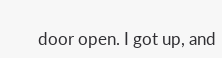door open. I got up, and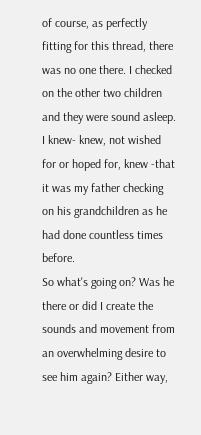of course, as perfectly fitting for this thread, there was no one there. I checked on the other two children and they were sound asleep. I knew- knew, not wished for or hoped for, knew -that it was my father checking on his grandchildren as he had done countless times before.
So what's going on? Was he there or did I create the sounds and movement from an overwhelming desire to see him again? Either way,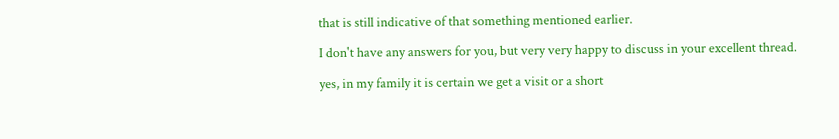that is still indicative of that something mentioned earlier.

I don't have any answers for you, but very very happy to discuss in your excellent thread.

yes, in my family it is certain we get a visit or a short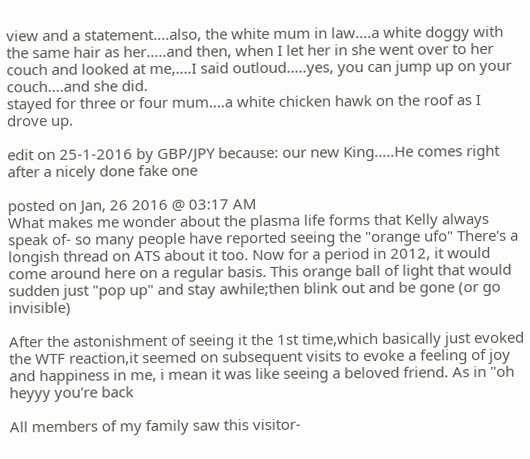view and a statement....also, the white mum in law....a white doggy with the same hair as her.....and then, when I let her in she went over to her couch and looked at me,....I said outloud.....yes, you can jump up on your couch....and she did.
stayed for three or four mum....a white chicken hawk on the roof as I drove up.

edit on 25-1-2016 by GBP/JPY because: our new King.....He comes right after a nicely done fake one

posted on Jan, 26 2016 @ 03:17 AM
What makes me wonder about the plasma life forms that Kelly always speak of- so many people have reported seeing the "orange ufo" There's a longish thread on ATS about it too. Now for a period in 2012, it would come around here on a regular basis. This orange ball of light that would sudden just "pop up" and stay awhile;then blink out and be gone (or go invisible)

After the astonishment of seeing it the 1st time,which basically just evoked the WTF reaction,it seemed on subsequent visits to evoke a feeling of joy and happiness in me, i mean it was like seeing a beloved friend. As in "oh heyyy you're back

All members of my family saw this visitor-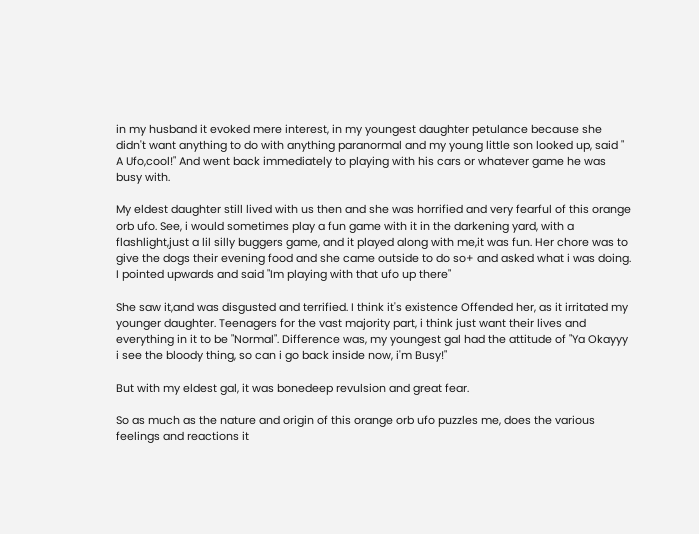in my husband it evoked mere interest, in my youngest daughter petulance because she didn't want anything to do with anything paranormal and my young little son looked up, said " A Ufo,cool!" And went back immediately to playing with his cars or whatever game he was busy with.

My eldest daughter still lived with us then and she was horrified and very fearful of this orange orb ufo. See, i would sometimes play a fun game with it in the darkening yard, with a flashlight,just a lil silly buggers game, and it played along with me,it was fun. Her chore was to give the dogs their evening food and she came outside to do so+ and asked what i was doing. I pointed upwards and said "Im playing with that ufo up there"

She saw it,and was disgusted and terrified. I think it's existence Offended her, as it irritated my younger daughter. Teenagers for the vast majority part, i think just want their lives and everything in it to be "Normal". Difference was, my youngest gal had the attitude of "Ya Okayyy i see the bloody thing, so can i go back inside now, i'm Busy!"

But with my eldest gal, it was bonedeep revulsion and great fear.

So as much as the nature and origin of this orange orb ufo puzzles me, does the various feelings and reactions it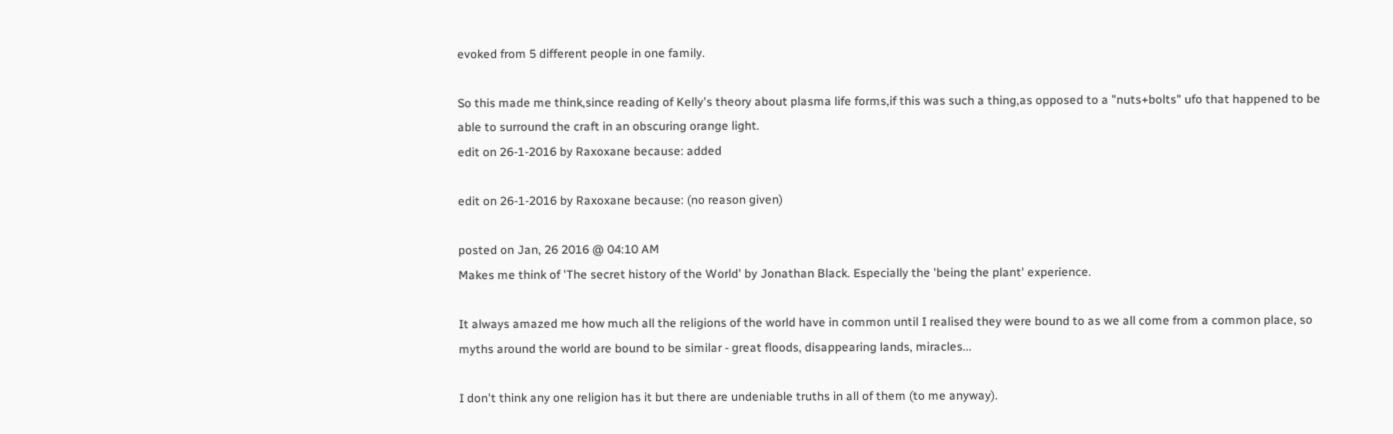evoked from 5 different people in one family.

So this made me think,since reading of Kelly's theory about plasma life forms,if this was such a thing,as opposed to a "nuts+bolts" ufo that happened to be able to surround the craft in an obscuring orange light.
edit on 26-1-2016 by Raxoxane because: added

edit on 26-1-2016 by Raxoxane because: (no reason given)

posted on Jan, 26 2016 @ 04:10 AM
Makes me think of 'The secret history of the World' by Jonathan Black. Especially the 'being the plant' experience.

It always amazed me how much all the religions of the world have in common until I realised they were bound to as we all come from a common place, so myths around the world are bound to be similar - great floods, disappearing lands, miracles...

I don't think any one religion has it but there are undeniable truths in all of them (to me anyway).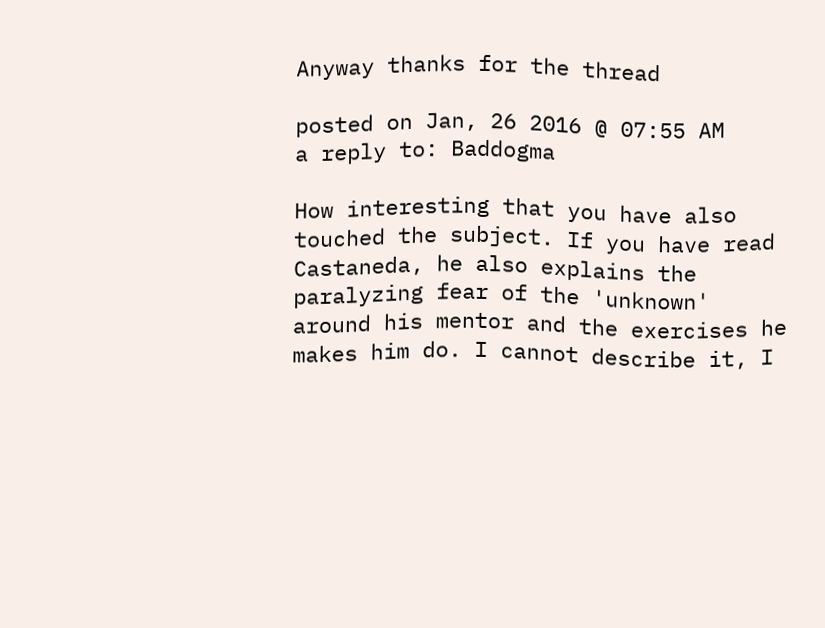Anyway thanks for the thread

posted on Jan, 26 2016 @ 07:55 AM
a reply to: Baddogma

How interesting that you have also touched the subject. If you have read Castaneda, he also explains the paralyzing fear of the 'unknown' around his mentor and the exercises he makes him do. I cannot describe it, I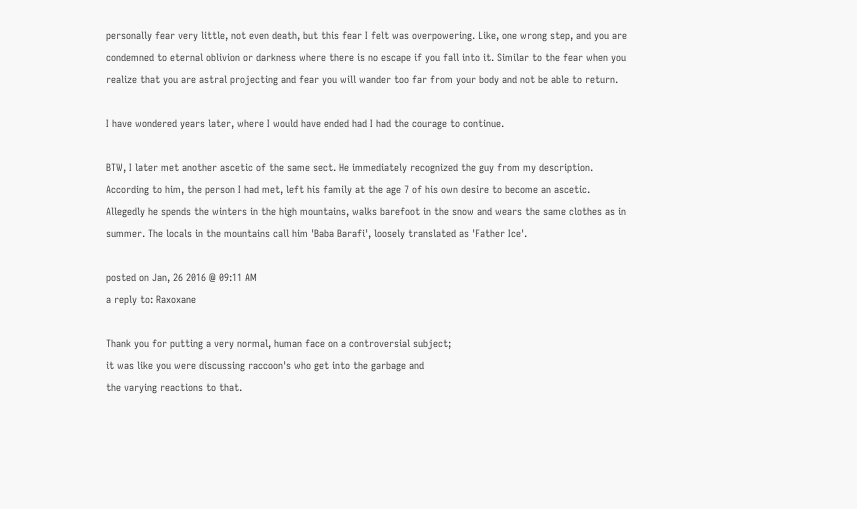personally fear very little, not even death, but this fear I felt was overpowering. Like, one wrong step, and you are condemned to eternal oblivion or darkness where there is no escape if you fall into it. Similar to the fear when you realize that you are astral projecting and fear you will wander too far from your body and not be able to return.

I have wondered years later, where I would have ended had I had the courage to continue.

BTW, I later met another ascetic of the same sect. He immediately recognized the guy from my description. According to him, the person I had met, left his family at the age 7 of his own desire to become an ascetic. Allegedly he spends the winters in the high mountains, walks barefoot in the snow and wears the same clothes as in summer. The locals in the mountains call him 'Baba Barafi', loosely translated as 'Father Ice'.

posted on Jan, 26 2016 @ 09:11 AM
a reply to: Raxoxane

Thank you for putting a very normal, human face on a controversial subject;
it was like you were discussing raccoon's who get into the garbage and
the varying reactions to that.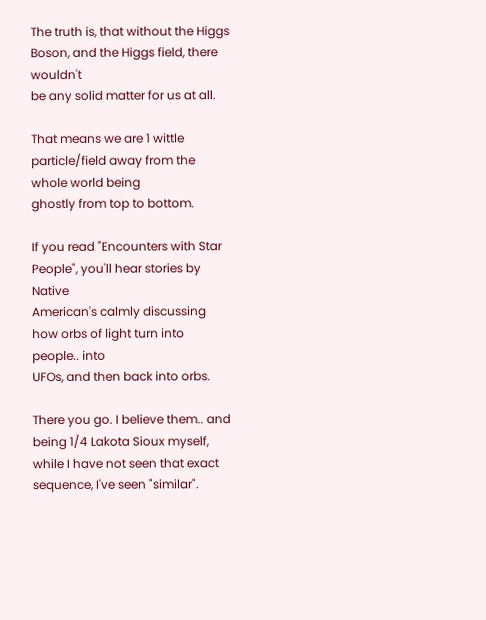The truth is, that without the Higgs Boson, and the Higgs field, there wouldn't
be any solid matter for us at all.

That means we are 1 wittle particle/field away from the whole world being
ghostly from top to bottom.

If you read "Encounters with Star People", you'll hear stories by Native
American's calmly discussing how orbs of light turn into people.. into
UFOs, and then back into orbs.

There you go. I believe them.. and being 1/4 Lakota Sioux myself,
while I have not seen that exact sequence, I've seen "similar".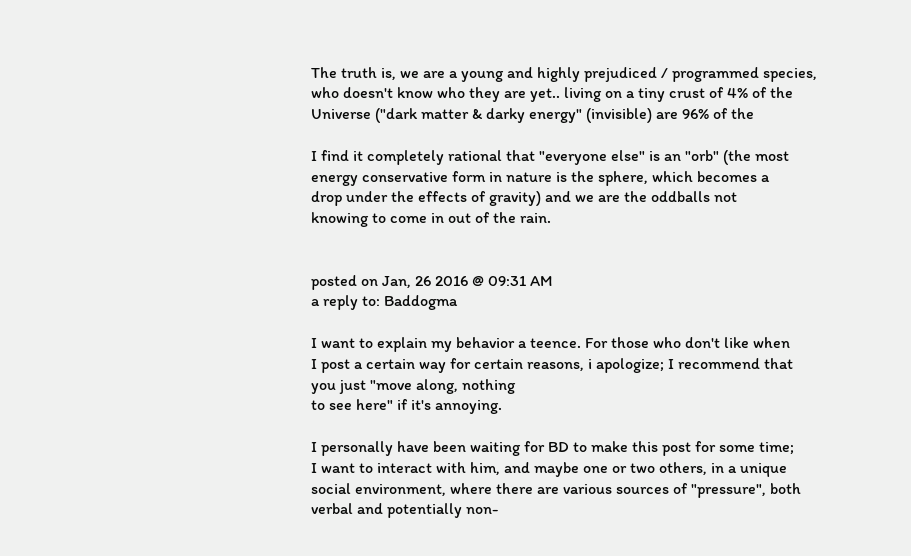The truth is, we are a young and highly prejudiced / programmed species,
who doesn't know who they are yet.. living on a tiny crust of 4% of the
Universe ("dark matter & darky energy" (invisible) are 96% of the

I find it completely rational that "everyone else" is an "orb" (the most
energy conservative form in nature is the sphere, which becomes a
drop under the effects of gravity) and we are the oddballs not
knowing to come in out of the rain.


posted on Jan, 26 2016 @ 09:31 AM
a reply to: Baddogma

I want to explain my behavior a teence. For those who don't like when
I post a certain way for certain reasons, i apologize; I recommend that
you just "move along, nothing
to see here" if it's annoying.

I personally have been waiting for BD to make this post for some time;
I want to interact with him, and maybe one or two others, in a unique
social environment, where there are various sources of "pressure", both
verbal and potentially non-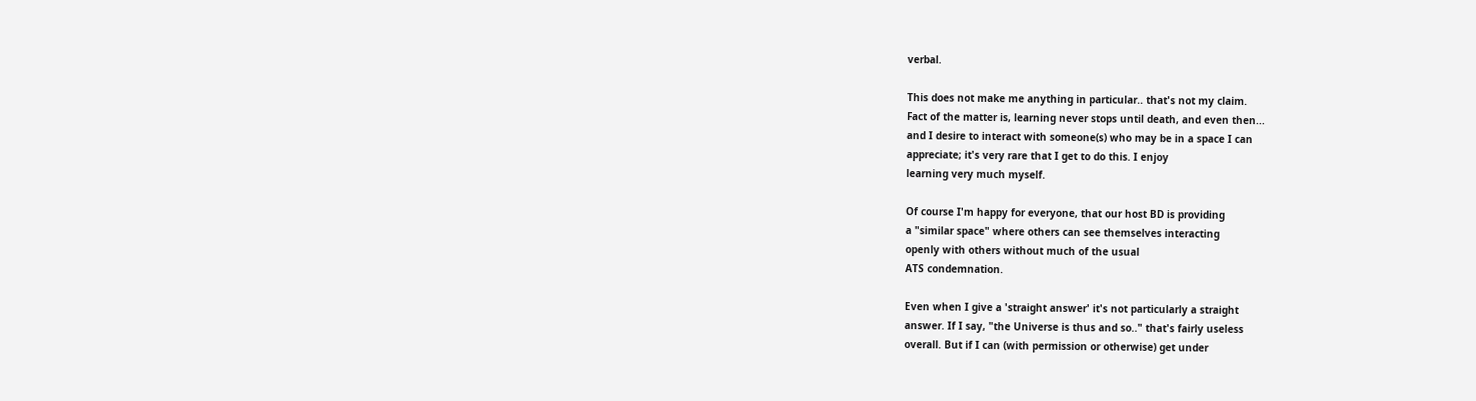verbal.

This does not make me anything in particular.. that's not my claim.
Fact of the matter is, learning never stops until death, and even then...
and I desire to interact with someone(s) who may be in a space I can
appreciate; it's very rare that I get to do this. I enjoy
learning very much myself.

Of course I'm happy for everyone, that our host BD is providing
a "similar space" where others can see themselves interacting
openly with others without much of the usual
ATS condemnation.

Even when I give a 'straight answer' it's not particularly a straight
answer. If I say, "the Universe is thus and so.." that's fairly useless
overall. But if I can (with permission or otherwise) get under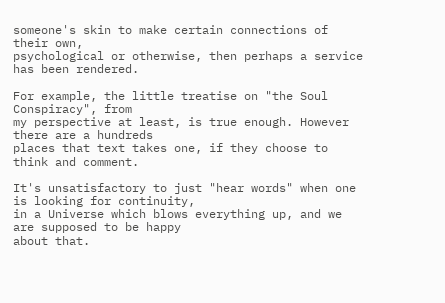someone's skin to make certain connections of their own,
psychological or otherwise, then perhaps a service has been rendered.

For example, the little treatise on "the Soul Conspiracy", from
my perspective at least, is true enough. However there are a hundreds
places that text takes one, if they choose to think and comment.

It's unsatisfactory to just "hear words" when one is looking for continuity,
in a Universe which blows everything up, and we are supposed to be happy
about that.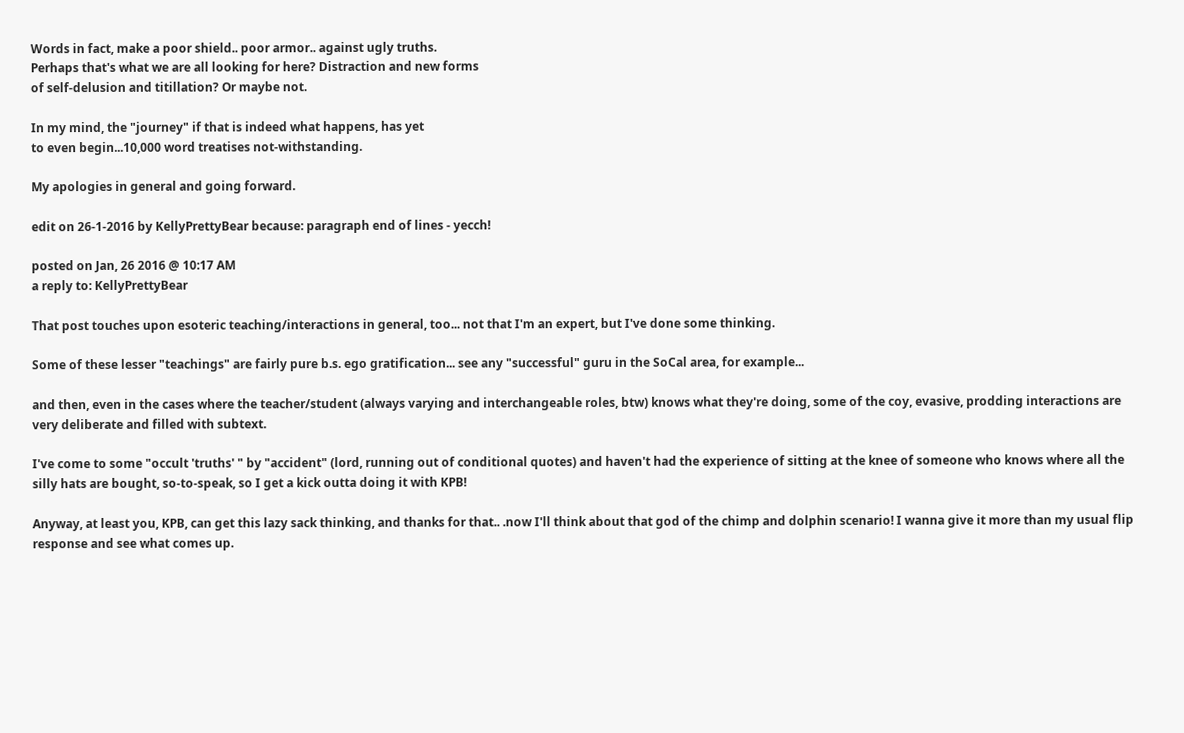Words in fact, make a poor shield.. poor armor.. against ugly truths.
Perhaps that's what we are all looking for here? Distraction and new forms
of self-delusion and titillation? Or maybe not.

In my mind, the "journey" if that is indeed what happens, has yet
to even begin...10,000 word treatises not-withstanding.

My apologies in general and going forward.

edit on 26-1-2016 by KellyPrettyBear because: paragraph end of lines - yecch!

posted on Jan, 26 2016 @ 10:17 AM
a reply to: KellyPrettyBear

That post touches upon esoteric teaching/interactions in general, too... not that I'm an expert, but I've done some thinking.

Some of these lesser "teachings" are fairly pure b.s. ego gratification... see any "successful" guru in the SoCal area, for example...

and then, even in the cases where the teacher/student (always varying and interchangeable roles, btw) knows what they're doing, some of the coy, evasive, prodding interactions are very deliberate and filled with subtext.

I've come to some "occult 'truths' " by "accident" (lord, running out of conditional quotes) and haven't had the experience of sitting at the knee of someone who knows where all the silly hats are bought, so-to-speak, so I get a kick outta doing it with KPB!

Anyway, at least you, KPB, can get this lazy sack thinking, and thanks for that.. .now I'll think about that god of the chimp and dolphin scenario! I wanna give it more than my usual flip response and see what comes up.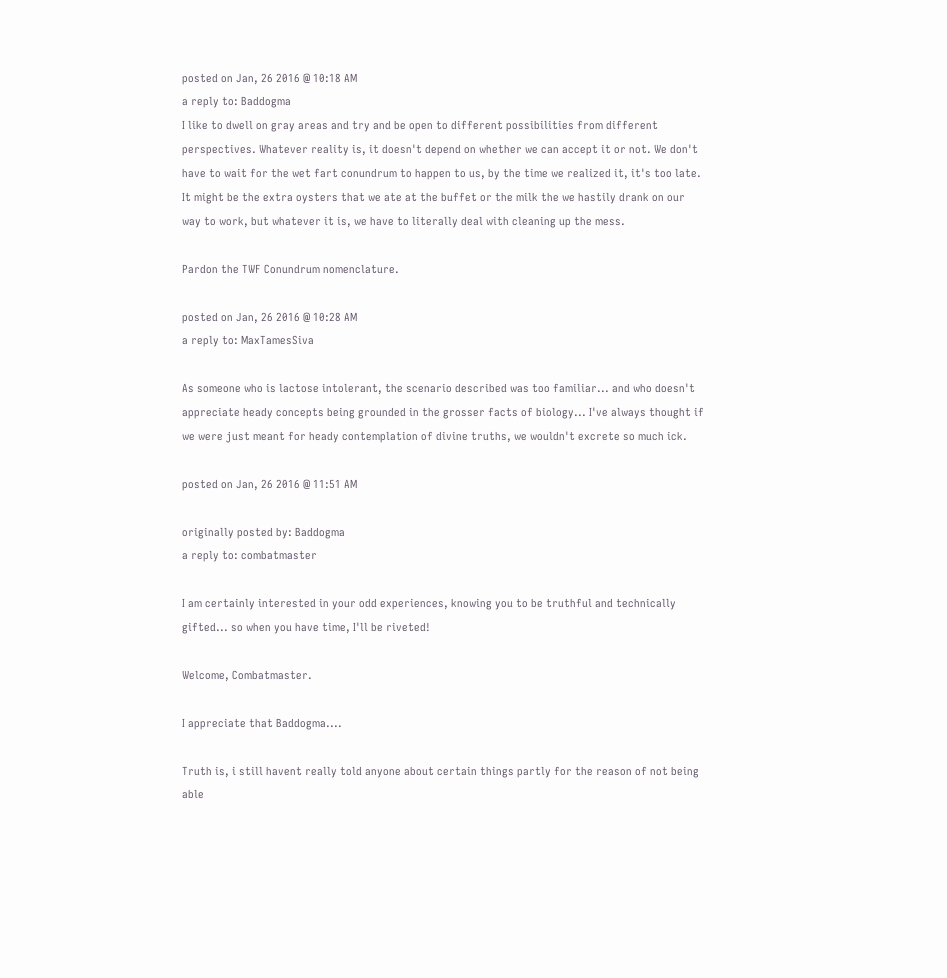posted on Jan, 26 2016 @ 10:18 AM
a reply to: Baddogma
I like to dwell on gray areas and try and be open to different possibilities from different perspectives. Whatever reality is, it doesn't depend on whether we can accept it or not. We don't have to wait for the wet fart conundrum to happen to us, by the time we realized it, it's too late. It might be the extra oysters that we ate at the buffet or the milk the we hastily drank on our way to work, but whatever it is, we have to literally deal with cleaning up the mess.

Pardon the TWF Conundrum nomenclature.

posted on Jan, 26 2016 @ 10:28 AM
a reply to: MaxTamesSiva

As someone who is lactose intolerant, the scenario described was too familiar... and who doesn't appreciate heady concepts being grounded in the grosser facts of biology... I've always thought if we were just meant for heady contemplation of divine truths, we wouldn't excrete so much ick.

posted on Jan, 26 2016 @ 11:51 AM

originally posted by: Baddogma
a reply to: combatmaster

I am certainly interested in your odd experiences, knowing you to be truthful and technically gifted... so when you have time, I'll be riveted!

Welcome, Combatmaster.

I appreciate that Baddogma....

Truth is, i still havent really told anyone about certain things partly for the reason of not being able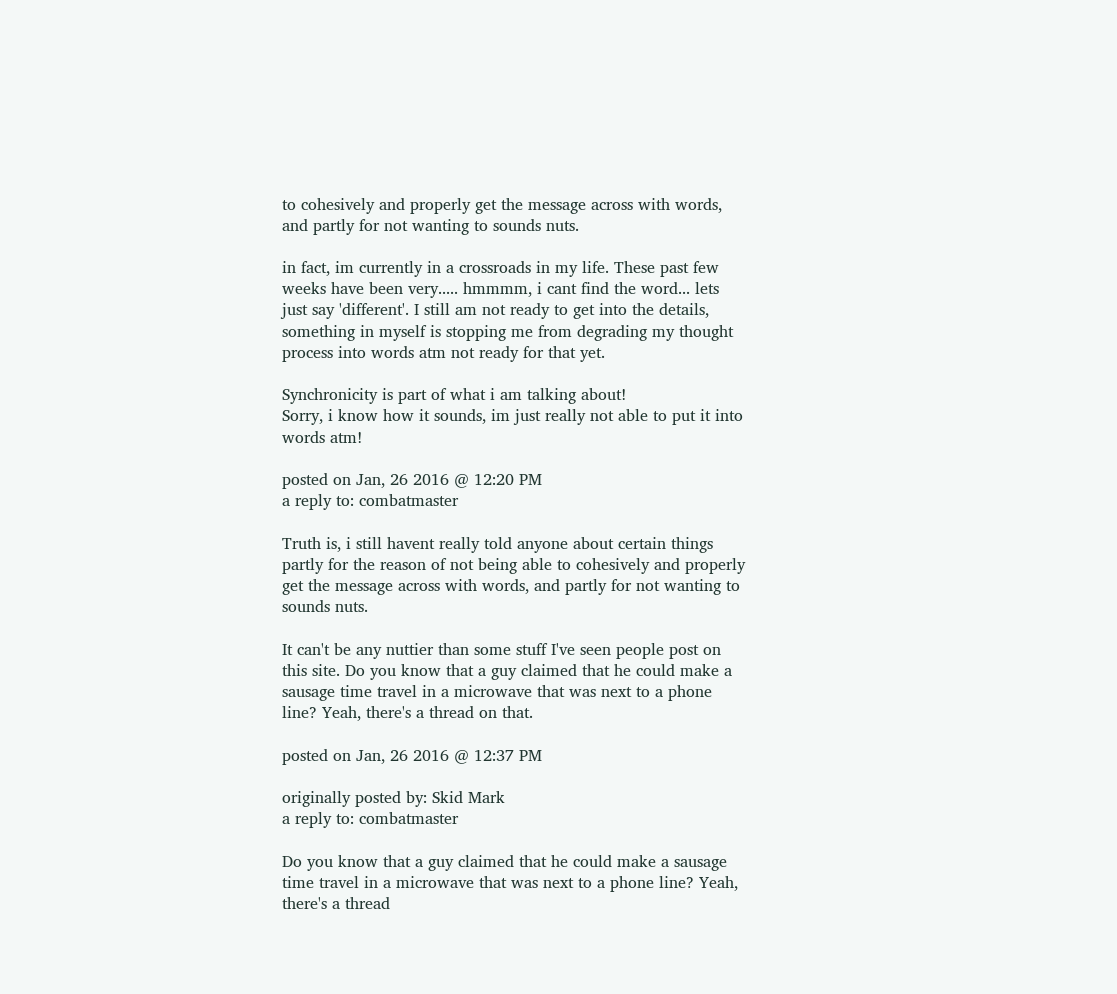to cohesively and properly get the message across with words, and partly for not wanting to sounds nuts.

in fact, im currently in a crossroads in my life. These past few weeks have been very..... hmmmm, i cant find the word... lets just say 'different'. I still am not ready to get into the details, something in myself is stopping me from degrading my thought process into words atm not ready for that yet.

Synchronicity is part of what i am talking about!
Sorry, i know how it sounds, im just really not able to put it into words atm!

posted on Jan, 26 2016 @ 12:20 PM
a reply to: combatmaster

Truth is, i still havent really told anyone about certain things partly for the reason of not being able to cohesively and properly get the message across with words, and partly for not wanting to sounds nuts.

It can't be any nuttier than some stuff I've seen people post on this site. Do you know that a guy claimed that he could make a sausage time travel in a microwave that was next to a phone line? Yeah, there's a thread on that.

posted on Jan, 26 2016 @ 12:37 PM

originally posted by: Skid Mark
a reply to: combatmaster

Do you know that a guy claimed that he could make a sausage time travel in a microwave that was next to a phone line? Yeah, there's a thread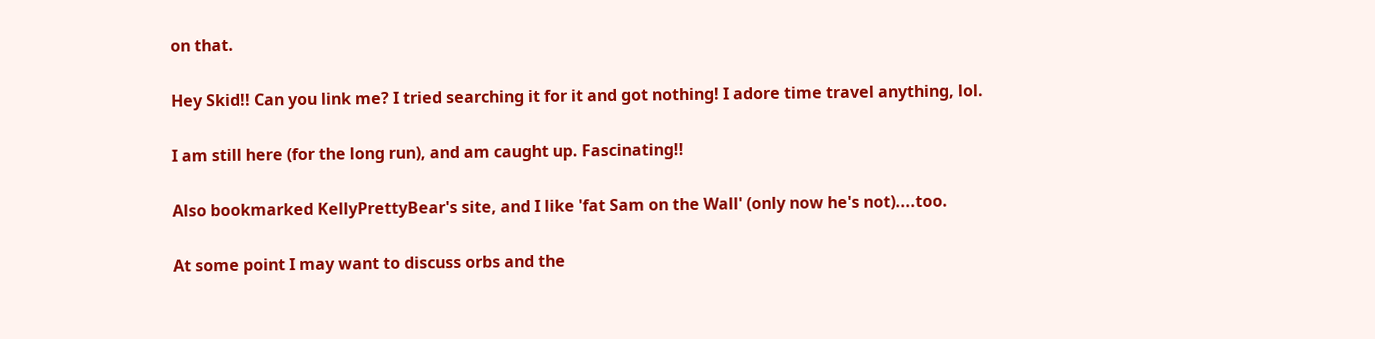on that.

Hey Skid!! Can you link me? I tried searching it for it and got nothing! I adore time travel anything, lol.

I am still here (for the long run), and am caught up. Fascinating!!

Also bookmarked KellyPrettyBear's site, and I like 'fat Sam on the Wall' (only now he's not)....too.

At some point I may want to discuss orbs and the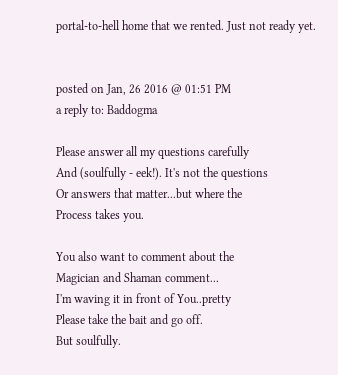portal-to-hell home that we rented. Just not ready yet.


posted on Jan, 26 2016 @ 01:51 PM
a reply to: Baddogma

Please answer all my questions carefully
And (soulfully - eek!). It's not the questions
Or answers that matter...but where the
Process takes you.

You also want to comment about the
Magician and Shaman comment...
I'm waving it in front of You..pretty
Please take the bait and go off.
But soulfully.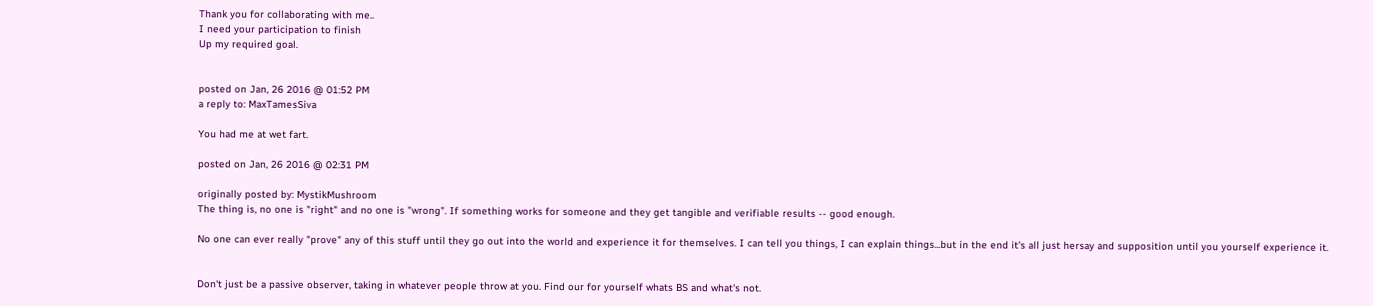Thank you for collaborating with me..
I need your participation to finish
Up my required goal.


posted on Jan, 26 2016 @ 01:52 PM
a reply to: MaxTamesSiva

You had me at wet fart.

posted on Jan, 26 2016 @ 02:31 PM

originally posted by: MystikMushroom
The thing is, no one is "right" and no one is "wrong". If something works for someone and they get tangible and verifiable results -- good enough.

No one can ever really "prove" any of this stuff until they go out into the world and experience it for themselves. I can tell you things, I can explain things...but in the end it's all just hersay and supposition until you yourself experience it.


Don't just be a passive observer, taking in whatever people throw at you. Find our for yourself whats BS and what's not.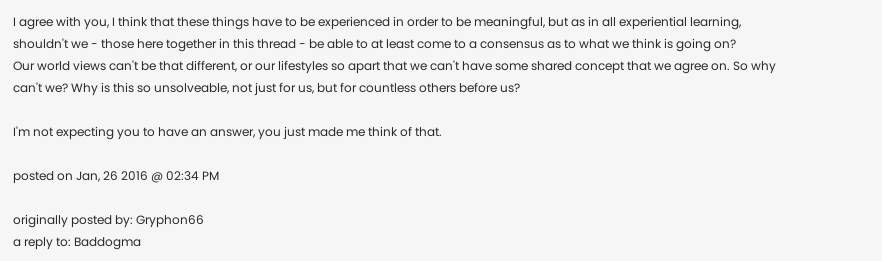I agree with you, I think that these things have to be experienced in order to be meaningful, but as in all experiential learning, shouldn't we - those here together in this thread - be able to at least come to a consensus as to what we think is going on?
Our world views can't be that different, or our lifestyles so apart that we can't have some shared concept that we agree on. So why can't we? Why is this so unsolveable, not just for us, but for countless others before us?

I'm not expecting you to have an answer, you just made me think of that.

posted on Jan, 26 2016 @ 02:34 PM

originally posted by: Gryphon66
a reply to: Baddogma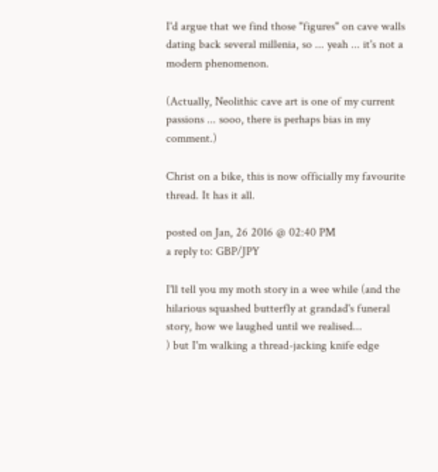I'd argue that we find those "figures" on cave walls dating back several millenia, so ... yeah ... it's not a modern phenomenon.

(Actually, Neolithic cave art is one of my current passions ... sooo, there is perhaps bias in my comment.)

Christ on a bike, this is now officially my favourite thread. It has it all.

posted on Jan, 26 2016 @ 02:40 PM
a reply to: GBP/JPY

I'll tell you my moth story in a wee while (and the hilarious squashed butterfly at grandad's funeral story, how we laughed until we realised...
) but I'm walking a thread-jacking knife edge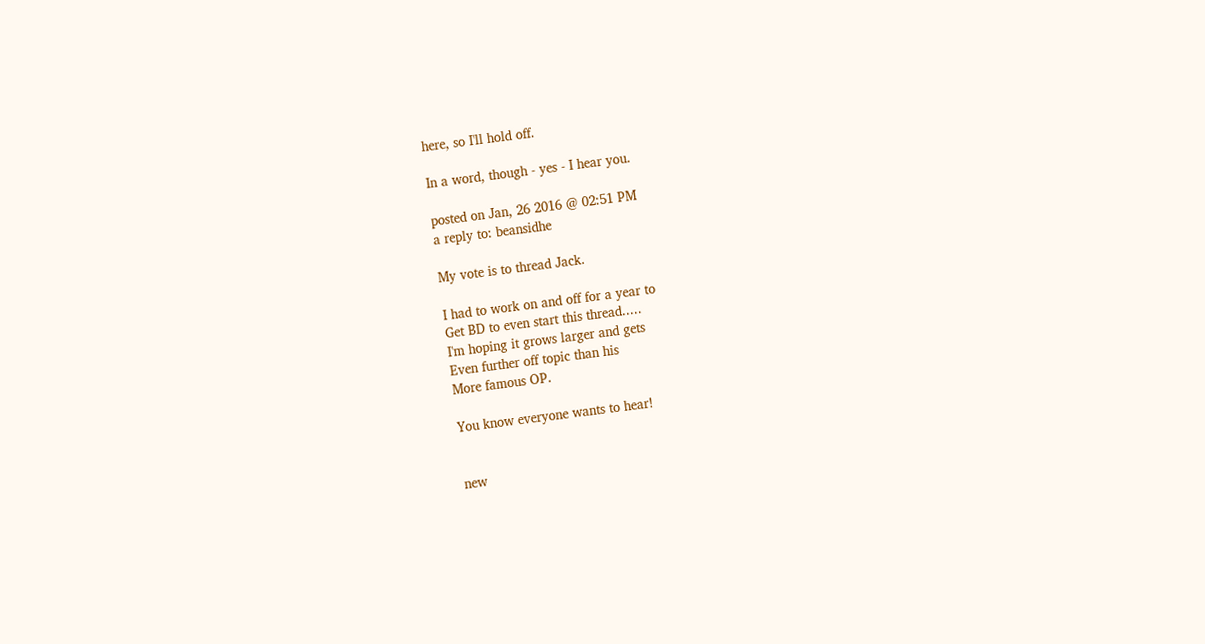here, so I'll hold off.

In a word, though - yes - I hear you.

posted on Jan, 26 2016 @ 02:51 PM
a reply to: beansidhe

My vote is to thread Jack.

I had to work on and off for a year to
Get BD to even start this thread.....
I'm hoping it grows larger and gets
Even further off topic than his
More famous OP.

You know everyone wants to hear!


new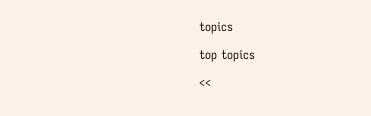topics

top topics

<<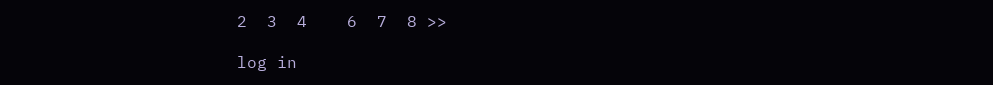2  3  4    6  7  8 >>

log in